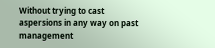Without trying to cast aspersions in any way on past management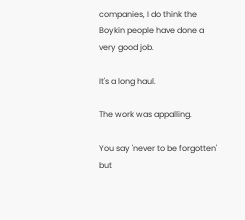companies, I do think the Boykin people have done a very good job.

It's a long haul.

The work was appalling.

You say 'never to be forgotten' but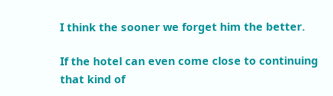I think the sooner we forget him the better.

If the hotel can even come close to continuing that kind of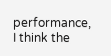performance, I think the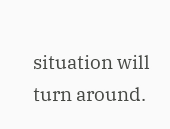situation will turn around.